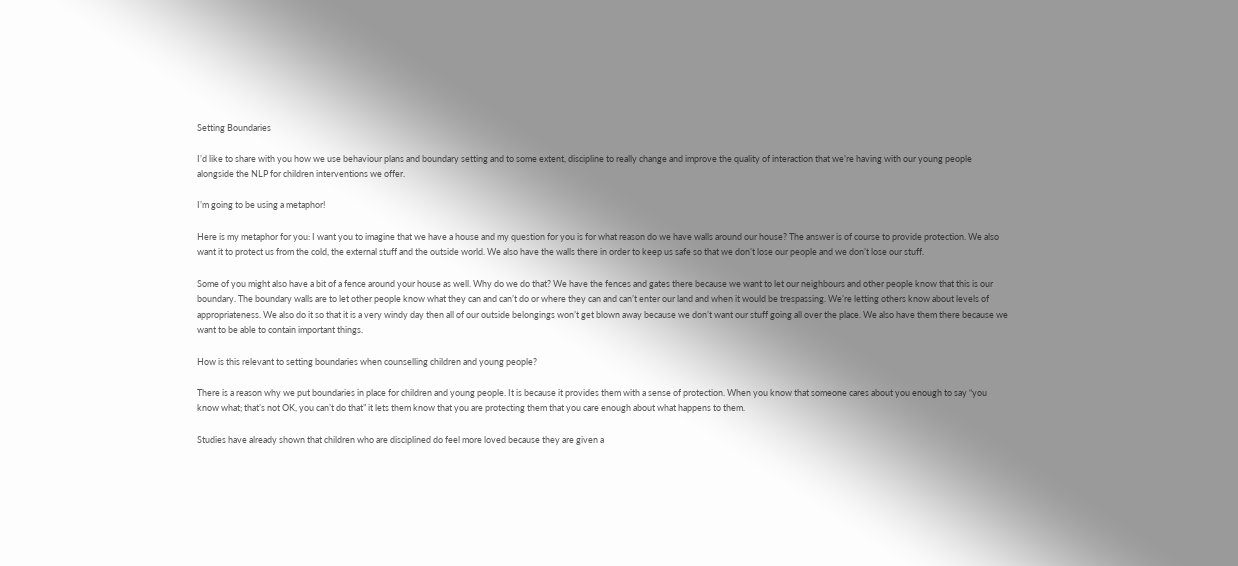Setting Boundaries

I’d like to share with you how we use behaviour plans and boundary setting and to some extent, discipline to really change and improve the quality of interaction that we’re having with our young people alongside the NLP for children interventions we offer.

I’m going to be using a metaphor!

Here is my metaphor for you: I want you to imagine that we have a house and my question for you is for what reason do we have walls around our house? The answer is of course to provide protection. We also want it to protect us from the cold, the external stuff and the outside world. We also have the walls there in order to keep us safe so that we don’t lose our people and we don’t lose our stuff.

Some of you might also have a bit of a fence around your house as well. Why do we do that? We have the fences and gates there because we want to let our neighbours and other people know that this is our boundary. The boundary walls are to let other people know what they can and can’t do or where they can and can’t enter our land and when it would be trespassing. We’re letting others know about levels of appropriateness. We also do it so that it is a very windy day then all of our outside belongings won’t get blown away because we don’t want our stuff going all over the place. We also have them there because we want to be able to contain important things.

How is this relevant to setting boundaries when counselling children and young people?

There is a reason why we put boundaries in place for children and young people. It is because it provides them with a sense of protection. When you know that someone cares about you enough to say “you know what; that’s not OK, you can’t do that” it lets them know that you are protecting them that you care enough about what happens to them.

Studies have already shown that children who are disciplined do feel more loved because they are given a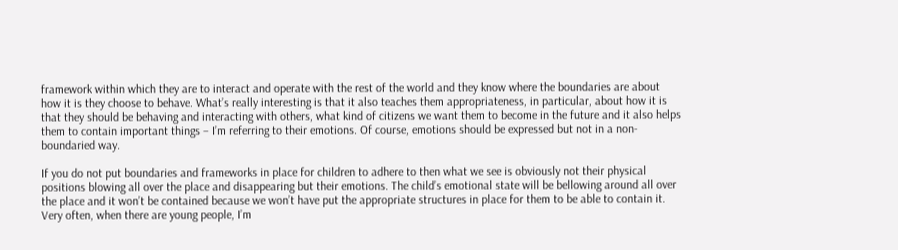framework within which they are to interact and operate with the rest of the world and they know where the boundaries are about how it is they choose to behave. What’s really interesting is that it also teaches them appropriateness, in particular, about how it is that they should be behaving and interacting with others, what kind of citizens we want them to become in the future and it also helps them to contain important things – I’m referring to their emotions. Of course, emotions should be expressed but not in a non-boundaried way.

If you do not put boundaries and frameworks in place for children to adhere to then what we see is obviously not their physical positions blowing all over the place and disappearing but their emotions. The child’s emotional state will be bellowing around all over the place and it won’t be contained because we won’t have put the appropriate structures in place for them to be able to contain it. Very often, when there are young people, I’m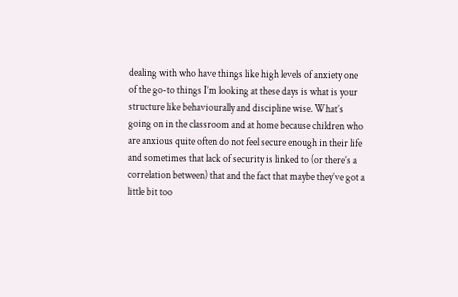dealing with who have things like high levels of anxiety one of the go-to things I’m looking at these days is what is your structure like behaviourally and discipline wise. What’s going on in the classroom and at home because children who are anxious quite often do not feel secure enough in their life and sometimes that lack of security is linked to (or there’s a correlation between) that and the fact that maybe they’ve got a little bit too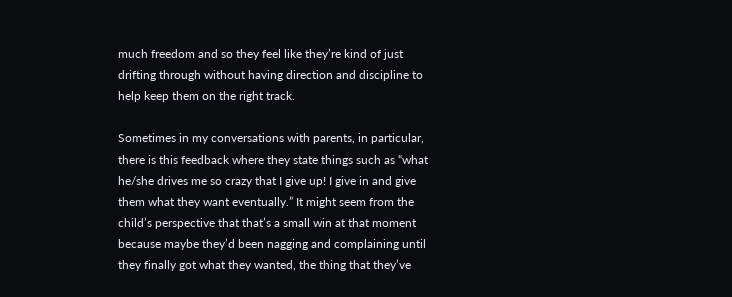much freedom and so they feel like they’re kind of just drifting through without having direction and discipline to help keep them on the right track.

Sometimes in my conversations with parents, in particular, there is this feedback where they state things such as “what he/she drives me so crazy that I give up! I give in and give them what they want eventually.” It might seem from the child’s perspective that that’s a small win at that moment because maybe they’d been nagging and complaining until they finally got what they wanted, the thing that they’ve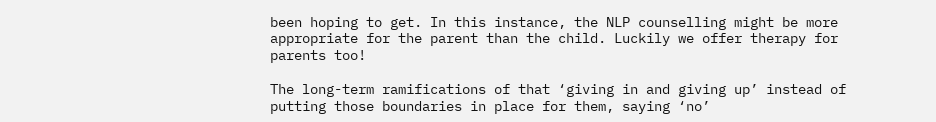been hoping to get. In this instance, the NLP counselling might be more appropriate for the parent than the child. Luckily we offer therapy for parents too!

The long-term ramifications of that ‘giving in and giving up’ instead of putting those boundaries in place for them, saying ‘no’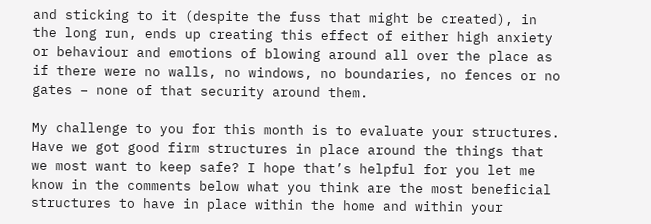and sticking to it (despite the fuss that might be created), in the long run, ends up creating this effect of either high anxiety or behaviour and emotions of blowing around all over the place as if there were no walls, no windows, no boundaries, no fences or no gates – none of that security around them.

My challenge to you for this month is to evaluate your structures. Have we got good firm structures in place around the things that we most want to keep safe? I hope that’s helpful for you let me know in the comments below what you think are the most beneficial structures to have in place within the home and within your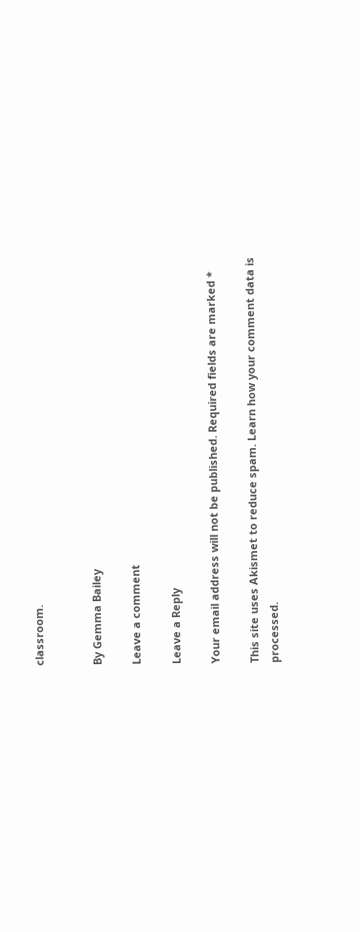classroom.


By Gemma Bailey

Leave a comment

Leave a Reply

Your email address will not be published. Required fields are marked *

This site uses Akismet to reduce spam. Learn how your comment data is processed.